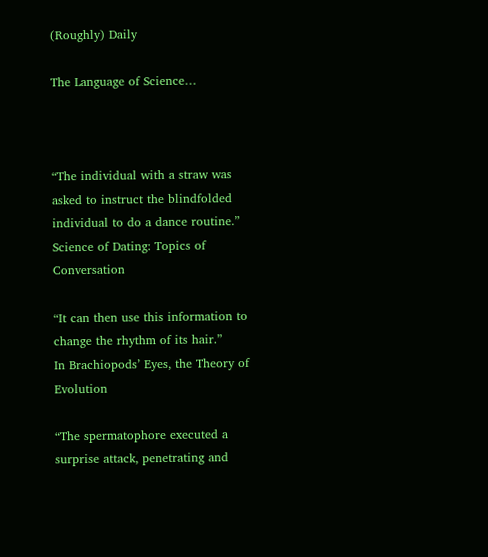(Roughly) Daily

The Language of Science…



“The individual with a straw was asked to instruct the blindfolded individual to do a dance routine.”
Science of Dating: Topics of Conversation

“It can then use this information to change the rhythm of its hair.”
In Brachiopods’ Eyes, the Theory of Evolution

“The spermatophore executed a surprise attack, penetrating and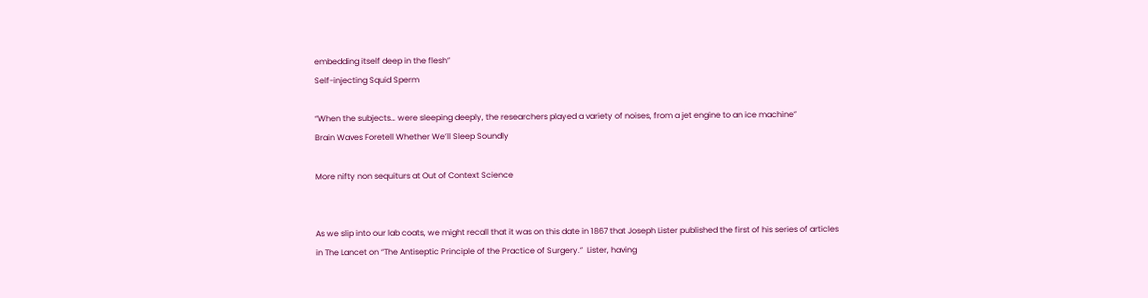embedding itself deep in the flesh”
Self-injecting Squid Sperm

“When the subjects… were sleeping deeply, the researchers played a variety of noises, from a jet engine to an ice machine”
Brain Waves Foretell Whether We’ll Sleep Soundly

More nifty non sequiturs at Out of Context Science


As we slip into our lab coats, we might recall that it was on this date in 1867 that Joseph Lister published the first of his series of articles in The Lancet on “The Antiseptic Principle of the Practice of Surgery.”  Lister, having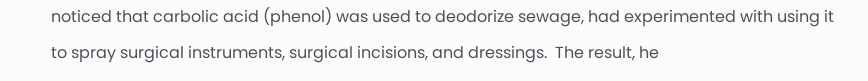noticed that carbolic acid (phenol) was used to deodorize sewage, had experimented with using it to spray surgical instruments, surgical incisions, and dressings.  The result, he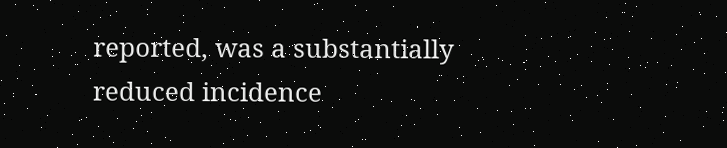reported, was a substantially reduced incidence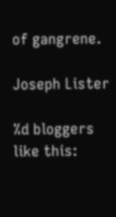of gangrene.

Joseph Lister

%d bloggers like this: